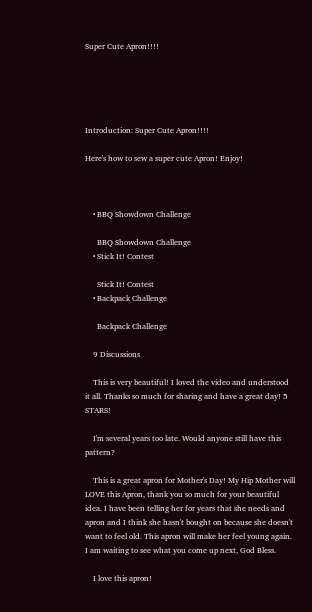Super Cute Apron!!!!





Introduction: Super Cute Apron!!!!

Here's how to sew a super cute Apron! Enjoy!



    • BBQ Showdown Challenge

      BBQ Showdown Challenge
    • Stick It! Contest

      Stick It! Contest
    • Backpack Challenge

      Backpack Challenge

    9 Discussions

    This is very beautiful! I loved the video and understood it all. Thanks so much for sharing and have a great day! 5 STARS!

    I'm several years too late. Would anyone still have this pattern?

    This is a great apron for Mother's Day! My Hip Mother will LOVE this Apron, thank you so much for your beautiful idea. I have been telling her for years that she needs and apron and I think she hasn't bought on because she doesn't want to feel old. This apron will make her feel young again. I am waiting to see what you come up next, God Bless.

    I love this apron!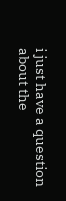i just have a question about the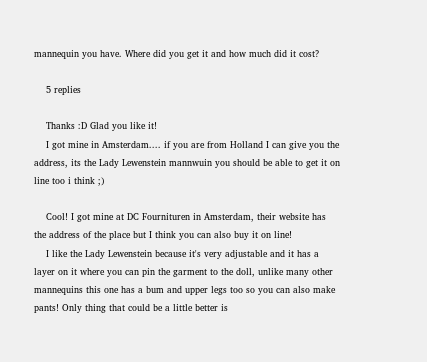mannequin you have. Where did you get it and how much did it cost?

    5 replies

    Thanks :D Glad you like it!
    I got mine in Amsterdam.... if you are from Holland I can give you the address, its the Lady Lewenstein mannwuin you should be able to get it on line too i think ;)

    Cool! I got mine at DC Fournituren in Amsterdam, their website has the address of the place but I think you can also buy it on line!
    I like the Lady Lewenstein because it's very adjustable and it has a layer on it where you can pin the garment to the doll, unlike many other mannequins this one has a bum and upper legs too so you can also make pants! Only thing that could be a little better is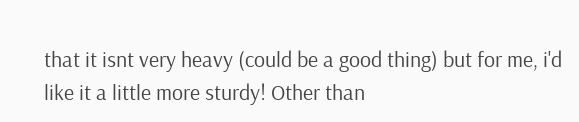that it isnt very heavy (could be a good thing) but for me, i'd like it a little more sturdy! Other than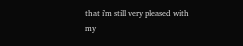that i'm still very pleased with my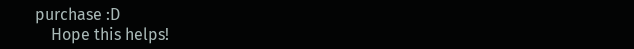purchase :D
    Hope this helps!